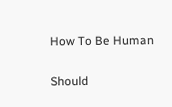How To Be Human

Should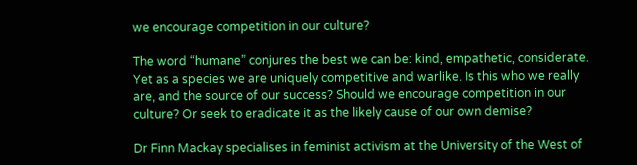we encourage competition in our culture?

The word “humane” conjures the best we can be: kind, empathetic, considerate. Yet as a species we are uniquely competitive and warlike. Is this who we really are, and the source of our success? Should we encourage competition in our culture? Or seek to eradicate it as the likely cause of our own demise?

Dr Finn Mackay specialises in feminist activism at the University of the West of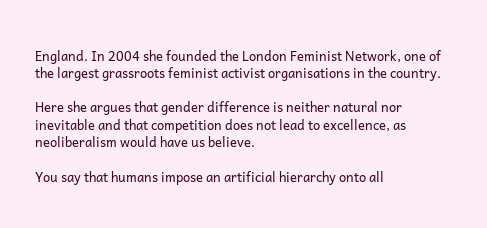England. In 2004 she founded the London Feminist Network, one of the largest grassroots feminist activist organisations in the country.

Here she argues that gender difference is neither natural nor inevitable and that competition does not lead to excellence, as neoliberalism would have us believe.

You say that humans impose an artificial hierarchy onto all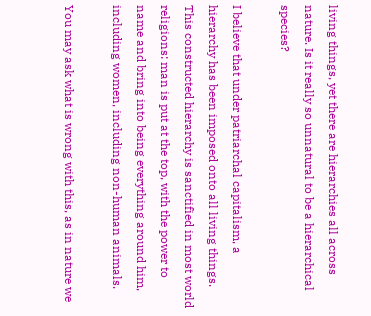living things, yet there are hierarchies all across nature. Is it really so unnatural to be a hierarchical species?

I believe that under patriarchal capitalism, a hierarchy has been imposed onto all living things. This constructed hierarchy is sanctified in most world religions: man is put at the top, with the power to name and bring into being everything around him, including women, including non-human animals.

You may ask what is wrong with this, as in nature we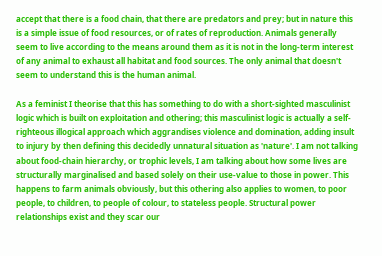accept that there is a food chain, that there are predators and prey; but in nature this is a simple issue of food resources, or of rates of reproduction. Animals generally seem to live according to the means around them as it is not in the long-term interest of any animal to exhaust all habitat and food sources. The only animal that doesn't seem to understand this is the human animal.

As a feminist I theorise that this has something to do with a short-sighted masculinist logic which is built on exploitation and othering; this masculinist logic is actually a self-righteous illogical approach which aggrandises violence and domination, adding insult to injury by then defining this decidedly unnatural situation as 'nature'. I am not talking about food-chain hierarchy, or trophic levels, I am talking about how some lives are structurally marginalised and based solely on their use-value to those in power. This happens to farm animals obviously, but this othering also applies to women, to poor people, to children, to people of colour, to stateless people. Structural power relationships exist and they scar our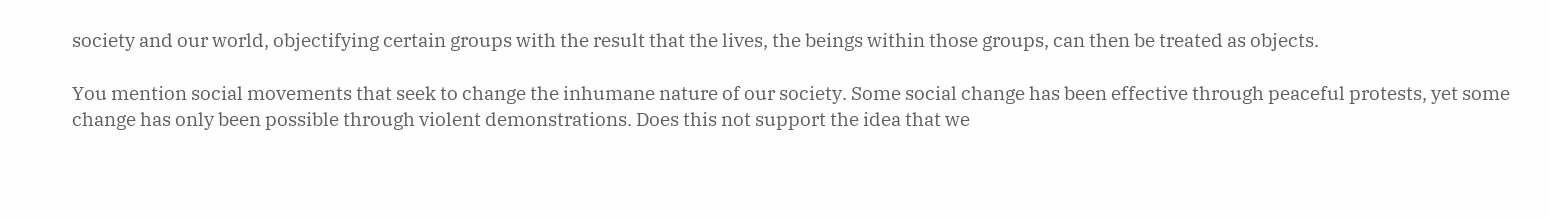society and our world, objectifying certain groups with the result that the lives, the beings within those groups, can then be treated as objects.

You mention social movements that seek to change the inhumane nature of our society. Some social change has been effective through peaceful protests, yet some change has only been possible through violent demonstrations. Does this not support the idea that we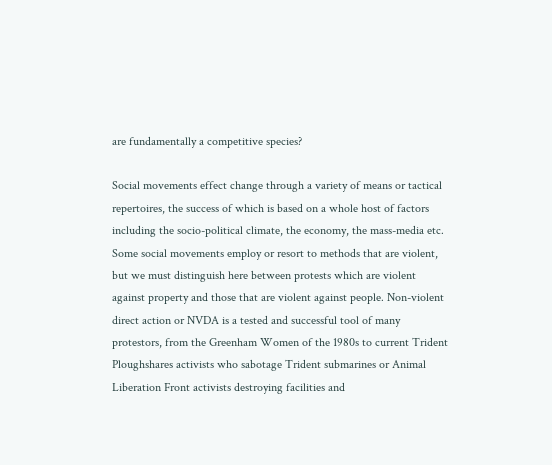are fundamentally a competitive species?

Social movements effect change through a variety of means or tactical repertoires, the success of which is based on a whole host of factors including the socio-political climate, the economy, the mass-media etc. Some social movements employ or resort to methods that are violent, but we must distinguish here between protests which are violent against property and those that are violent against people. Non-violent direct action or NVDA is a tested and successful tool of many protestors, from the Greenham Women of the 1980s to current Trident Ploughshares activists who sabotage Trident submarines or Animal Liberation Front activists destroying facilities and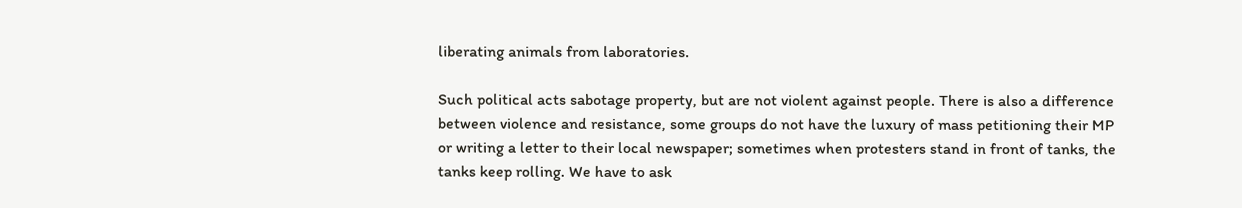liberating animals from laboratories.

Such political acts sabotage property, but are not violent against people. There is also a difference between violence and resistance, some groups do not have the luxury of mass petitioning their MP or writing a letter to their local newspaper; sometimes when protesters stand in front of tanks, the tanks keep rolling. We have to ask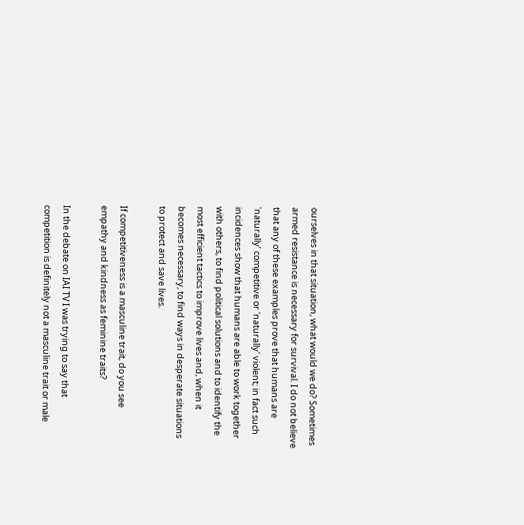ourselves in that situation, what would we do? Sometimes armed resistance is necessary for survival. I do not believe that any of these examples prove that humans are 'naturally’ competitive or 'naturally' violent; in fact such incidences show that humans are able to work together with others, to find political solutions and to identify the most efficient tactics to improve lives and, when it becomes necessary, to find ways in desperate situations to protect and save lives.

If competitiveness is a masculine trait, do you see empathy and kindness as feminine traits?

In the debate on IAI TV I was trying to say that competition is definitely not a masculine trait or male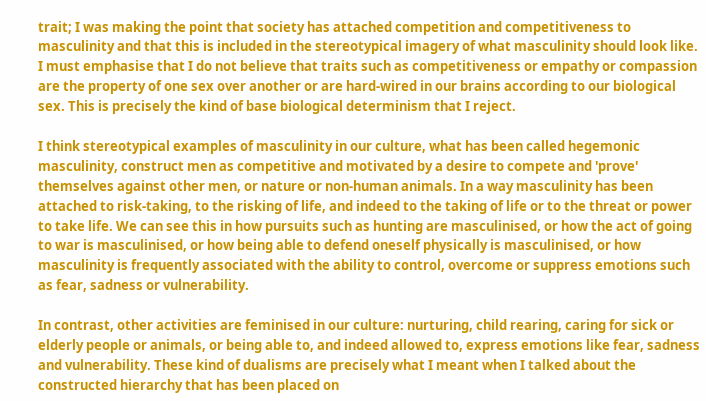trait; I was making the point that society has attached competition and competitiveness to masculinity and that this is included in the stereotypical imagery of what masculinity should look like. I must emphasise that I do not believe that traits such as competitiveness or empathy or compassion are the property of one sex over another or are hard-wired in our brains according to our biological sex. This is precisely the kind of base biological determinism that I reject.

I think stereotypical examples of masculinity in our culture, what has been called hegemonic masculinity, construct men as competitive and motivated by a desire to compete and 'prove' themselves against other men, or nature or non-human animals. In a way masculinity has been attached to risk-taking, to the risking of life, and indeed to the taking of life or to the threat or power to take life. We can see this in how pursuits such as hunting are masculinised, or how the act of going to war is masculinised, or how being able to defend oneself physically is masculinised, or how masculinity is frequently associated with the ability to control, overcome or suppress emotions such as fear, sadness or vulnerability.

In contrast, other activities are feminised in our culture: nurturing, child rearing, caring for sick or elderly people or animals, or being able to, and indeed allowed to, express emotions like fear, sadness and vulnerability. These kind of dualisms are precisely what I meant when I talked about the constructed hierarchy that has been placed on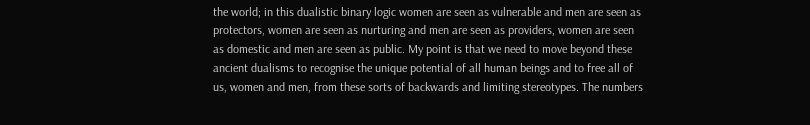the world; in this dualistic binary logic women are seen as vulnerable and men are seen as protectors, women are seen as nurturing and men are seen as providers, women are seen as domestic and men are seen as public. My point is that we need to move beyond these ancient dualisms to recognise the unique potential of all human beings and to free all of us, women and men, from these sorts of backwards and limiting stereotypes. The numbers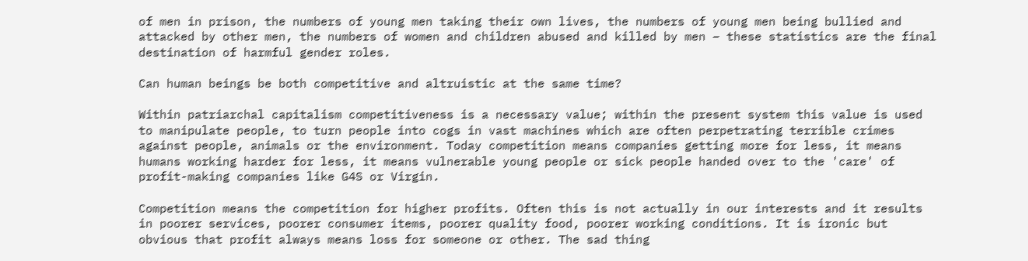of men in prison, the numbers of young men taking their own lives, the numbers of young men being bullied and attacked by other men, the numbers of women and children abused and killed by men – these statistics are the final destination of harmful gender roles.

Can human beings be both competitive and altruistic at the same time?

Within patriarchal capitalism competitiveness is a necessary value; within the present system this value is used to manipulate people, to turn people into cogs in vast machines which are often perpetrating terrible crimes against people, animals or the environment. Today competition means companies getting more for less, it means humans working harder for less, it means vulnerable young people or sick people handed over to the 'care' of profit-making companies like G4S or Virgin.

Competition means the competition for higher profits. Often this is not actually in our interests and it results in poorer services, poorer consumer items, poorer quality food, poorer working conditions. It is ironic but obvious that profit always means loss for someone or other. The sad thing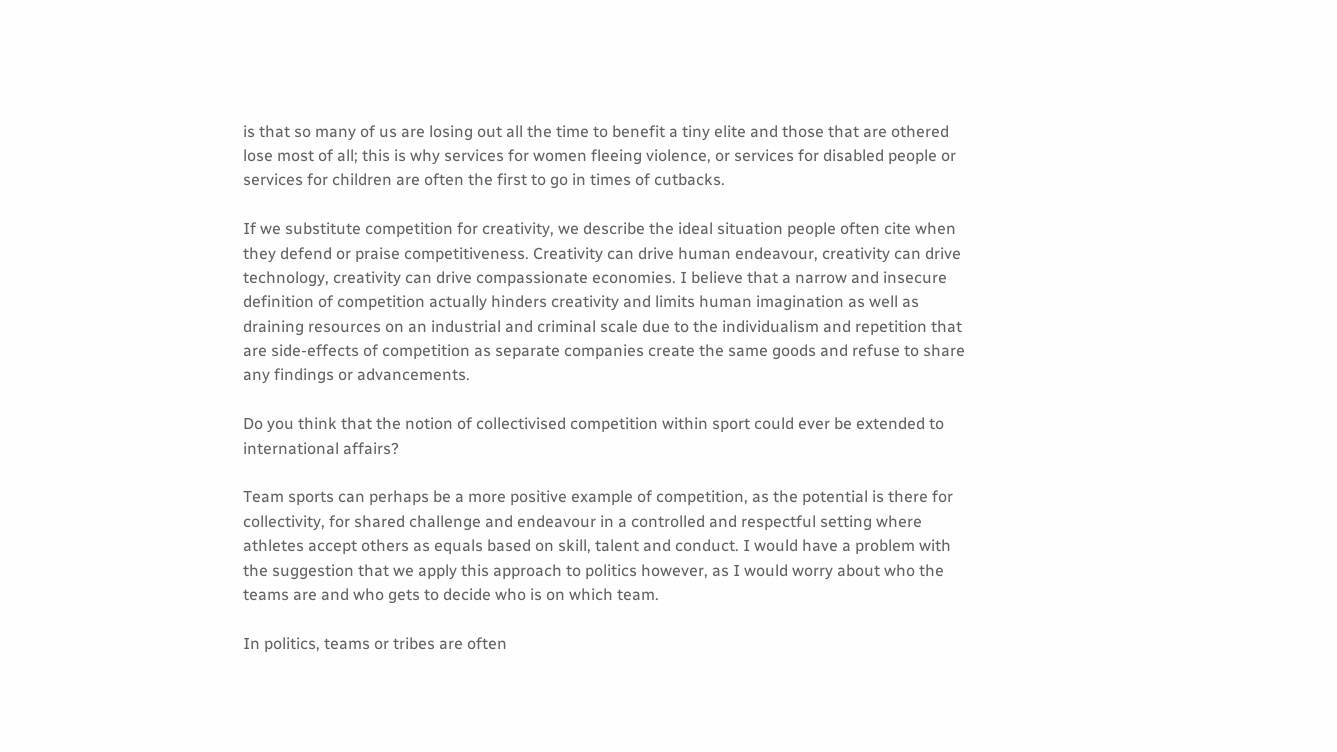is that so many of us are losing out all the time to benefit a tiny elite and those that are othered lose most of all; this is why services for women fleeing violence, or services for disabled people or services for children are often the first to go in times of cutbacks.

If we substitute competition for creativity, we describe the ideal situation people often cite when they defend or praise competitiveness. Creativity can drive human endeavour, creativity can drive technology, creativity can drive compassionate economies. I believe that a narrow and insecure definition of competition actually hinders creativity and limits human imagination as well as draining resources on an industrial and criminal scale due to the individualism and repetition that are side-effects of competition as separate companies create the same goods and refuse to share any findings or advancements.

Do you think that the notion of collectivised competition within sport could ever be extended to international affairs?

Team sports can perhaps be a more positive example of competition, as the potential is there for collectivity, for shared challenge and endeavour in a controlled and respectful setting where athletes accept others as equals based on skill, talent and conduct. I would have a problem with the suggestion that we apply this approach to politics however, as I would worry about who the teams are and who gets to decide who is on which team.

In politics, teams or tribes are often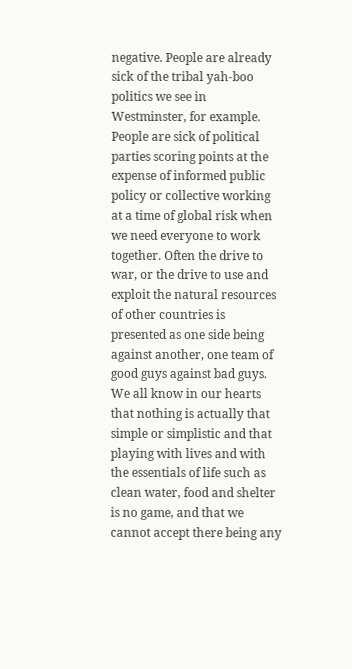negative. People are already sick of the tribal yah-boo politics we see in Westminster, for example. People are sick of political parties scoring points at the expense of informed public policy or collective working at a time of global risk when we need everyone to work together. Often the drive to war, or the drive to use and exploit the natural resources of other countries is presented as one side being against another, one team of good guys against bad guys. We all know in our hearts that nothing is actually that simple or simplistic and that playing with lives and with the essentials of life such as clean water, food and shelter is no game, and that we cannot accept there being any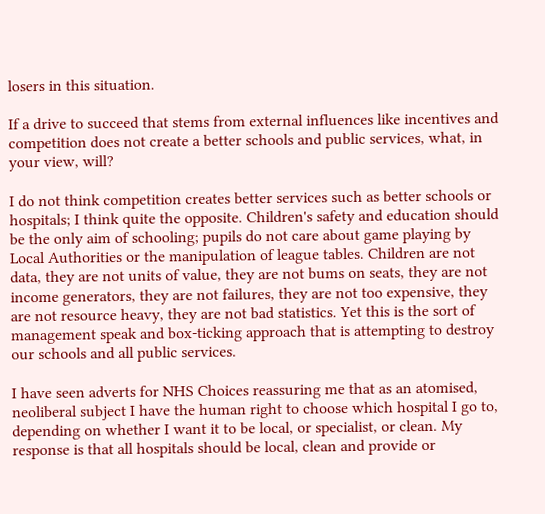losers in this situation.

If a drive to succeed that stems from external influences like incentives and competition does not create a better schools and public services, what, in your view, will?

I do not think competition creates better services such as better schools or hospitals; I think quite the opposite. Children's safety and education should be the only aim of schooling; pupils do not care about game playing by Local Authorities or the manipulation of league tables. Children are not data, they are not units of value, they are not bums on seats, they are not income generators, they are not failures, they are not too expensive, they are not resource heavy, they are not bad statistics. Yet this is the sort of management speak and box-ticking approach that is attempting to destroy our schools and all public services.

I have seen adverts for NHS Choices reassuring me that as an atomised, neoliberal subject I have the human right to choose which hospital I go to, depending on whether I want it to be local, or specialist, or clean. My response is that all hospitals should be local, clean and provide or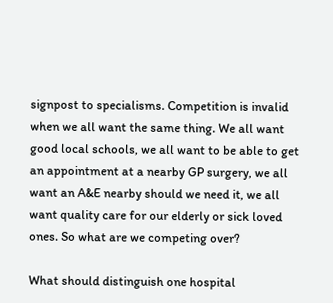signpost to specialisms. Competition is invalid when we all want the same thing. We all want good local schools, we all want to be able to get an appointment at a nearby GP surgery, we all want an A&E nearby should we need it, we all want quality care for our elderly or sick loved ones. So what are we competing over?

What should distinguish one hospital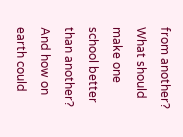from another? What should make one school better than another? And how on earth could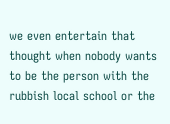we even entertain that thought when nobody wants to be the person with the rubbish local school or the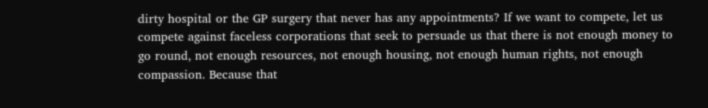dirty hospital or the GP surgery that never has any appointments? If we want to compete, let us compete against faceless corporations that seek to persuade us that there is not enough money to go round, not enough resources, not enough housing, not enough human rights, not enough compassion. Because that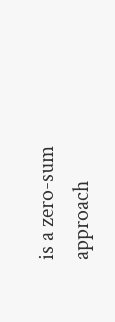is a zero-sum approach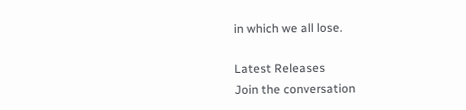in which we all lose.

Latest Releases
Join the conversation